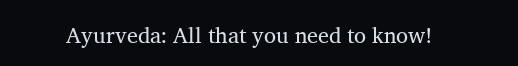Ayurveda: All that you need to know!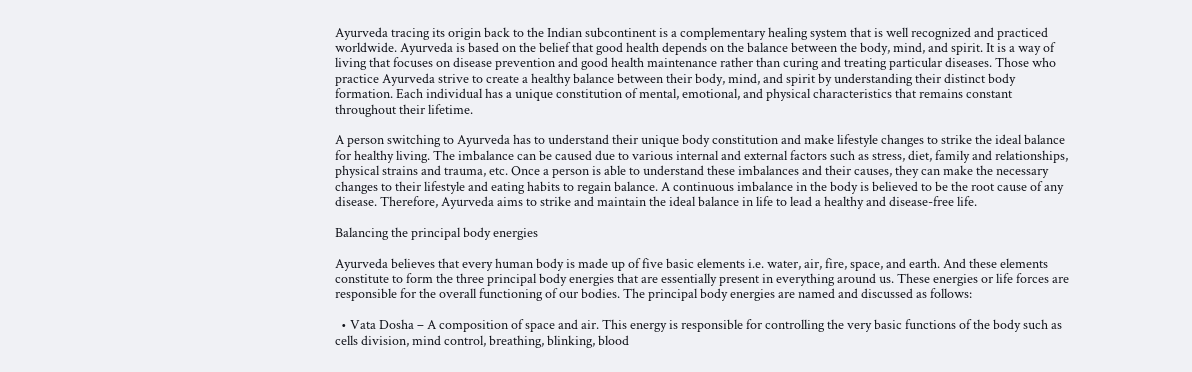Ayurveda tracing its origin back to the Indian subcontinent is a complementary healing system that is well recognized and practiced worldwide. Ayurveda is based on the belief that good health depends on the balance between the body, mind, and spirit. It is a way of living that focuses on disease prevention and good health maintenance rather than curing and treating particular diseases. Those who practice Ayurveda strive to create a healthy balance between their body, mind, and spirit by understanding their distinct body formation. Each individual has a unique constitution of mental, emotional, and physical characteristics that remains constant throughout their lifetime.

A person switching to Ayurveda has to understand their unique body constitution and make lifestyle changes to strike the ideal balance for healthy living. The imbalance can be caused due to various internal and external factors such as stress, diet, family and relationships, physical strains and trauma, etc. Once a person is able to understand these imbalances and their causes, they can make the necessary changes to their lifestyle and eating habits to regain balance. A continuous imbalance in the body is believed to be the root cause of any disease. Therefore, Ayurveda aims to strike and maintain the ideal balance in life to lead a healthy and disease-free life.

Balancing the principal body energies

Ayurveda believes that every human body is made up of five basic elements i.e. water, air, fire, space, and earth. And these elements constitute to form the three principal body energies that are essentially present in everything around us. These energies or life forces are responsible for the overall functioning of our bodies. The principal body energies are named and discussed as follows:

  • Vata Dosha – A composition of space and air. This energy is responsible for controlling the very basic functions of the body such as cells division, mind control, breathing, blinking, blood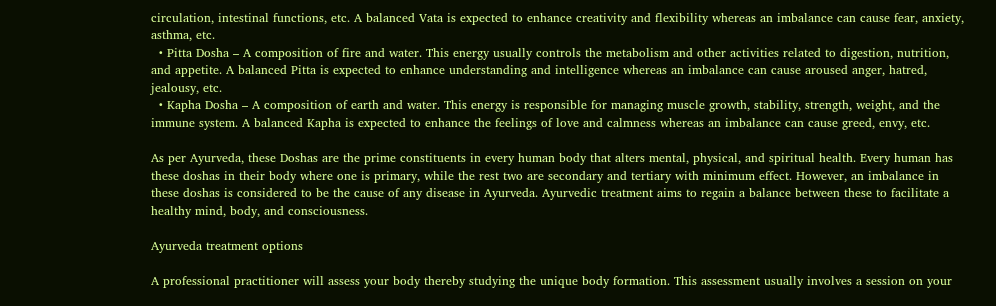circulation, intestinal functions, etc. A balanced Vata is expected to enhance creativity and flexibility whereas an imbalance can cause fear, anxiety, asthma, etc.
  • Pitta Dosha – A composition of fire and water. This energy usually controls the metabolism and other activities related to digestion, nutrition, and appetite. A balanced Pitta is expected to enhance understanding and intelligence whereas an imbalance can cause aroused anger, hatred, jealousy, etc.
  • Kapha Dosha – A composition of earth and water. This energy is responsible for managing muscle growth, stability, strength, weight, and the immune system. A balanced Kapha is expected to enhance the feelings of love and calmness whereas an imbalance can cause greed, envy, etc.

As per Ayurveda, these Doshas are the prime constituents in every human body that alters mental, physical, and spiritual health. Every human has these doshas in their body where one is primary, while the rest two are secondary and tertiary with minimum effect. However, an imbalance in these doshas is considered to be the cause of any disease in Ayurveda. Ayurvedic treatment aims to regain a balance between these to facilitate a healthy mind, body, and consciousness.

Ayurveda treatment options

A professional practitioner will assess your body thereby studying the unique body formation. This assessment usually involves a session on your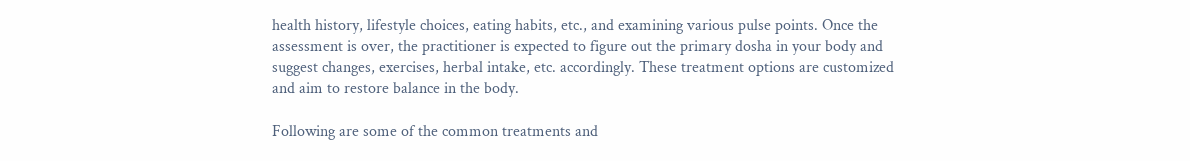health history, lifestyle choices, eating habits, etc., and examining various pulse points. Once the assessment is over, the practitioner is expected to figure out the primary dosha in your body and suggest changes, exercises, herbal intake, etc. accordingly. These treatment options are customized and aim to restore balance in the body.

Following are some of the common treatments and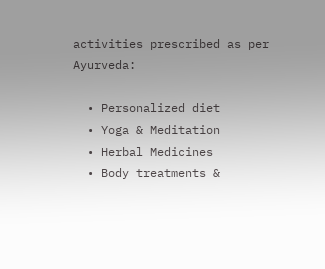activities prescribed as per Ayurveda:

  • Personalized diet
  • Yoga & Meditation
  • Herbal Medicines
  • Body treatments &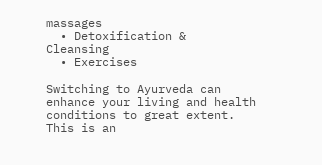massages
  • Detoxification &  Cleansing
  • Exercises

Switching to Ayurveda can enhance your living and health conditions to great extent. This is an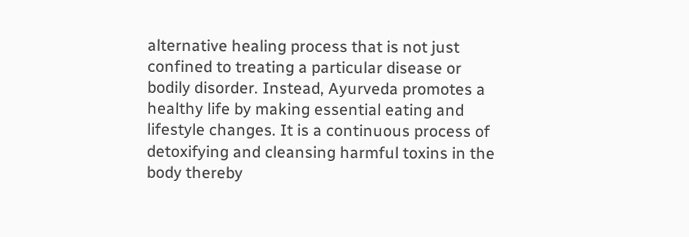alternative healing process that is not just confined to treating a particular disease or bodily disorder. Instead, Ayurveda promotes a healthy life by making essential eating and lifestyle changes. It is a continuous process of detoxifying and cleansing harmful toxins in the body thereby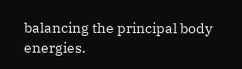balancing the principal body energies.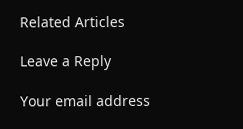Related Articles

Leave a Reply

Your email address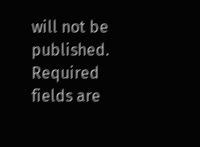will not be published. Required fields are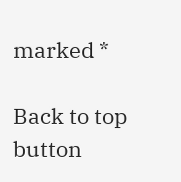marked *

Back to top button